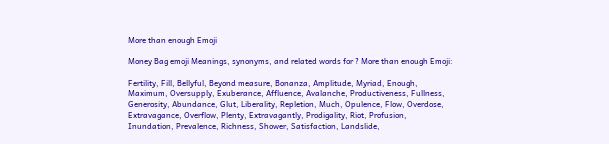More than enough Emoji

Money Bag emoji Meanings, synonyms, and related words for ? More than enough Emoji:

Fertility, Fill, Bellyful, Beyond measure, Bonanza, Amplitude, Myriad, Enough, Maximum, Oversupply, Exuberance, Affluence, Avalanche, Productiveness, Fullness, Generosity, Abundance, Glut, Liberality, Repletion, Much, Opulence, Flow, Overdose, Extravagance, Overflow, Plenty, Extravagantly, Prodigality, Riot, Profusion, Inundation, Prevalence, Richness, Shower, Satisfaction, Landslide,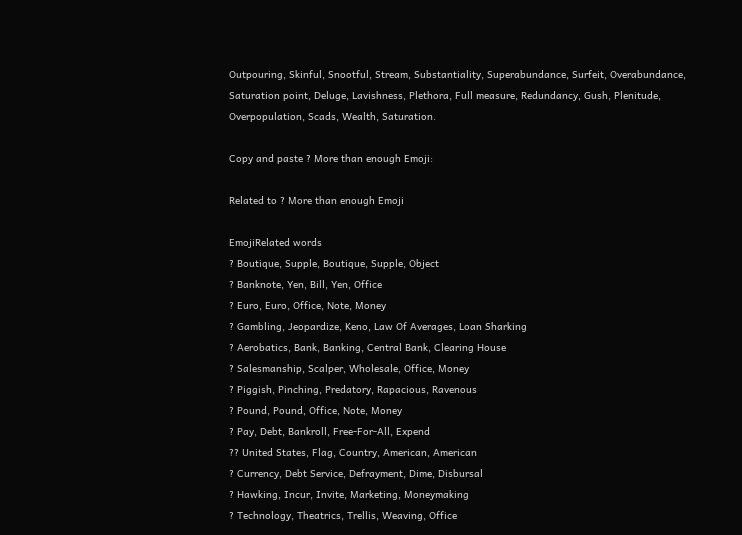Outpouring, Skinful, Snootful, Stream, Substantiality, Superabundance, Surfeit, Overabundance, Saturation point, Deluge, Lavishness, Plethora, Full measure, Redundancy, Gush, Plenitude, Overpopulation, Scads, Wealth, Saturation.

Copy and paste ? More than enough Emoji:

Related to ? More than enough Emoji

EmojiRelated words
? Boutique, Supple, Boutique, Supple, Object
? Banknote, Yen, Bill, Yen, Office
? Euro, Euro, Office, Note, Money
? Gambling, Jeopardize, Keno, Law Of Averages, Loan Sharking
? Aerobatics, Bank, Banking, Central Bank, Clearing House
? Salesmanship, Scalper, Wholesale, Office, Money
? Piggish, Pinching, Predatory, Rapacious, Ravenous
? Pound, Pound, Office, Note, Money
? Pay, Debt, Bankroll, Free-For-All, Expend
?? United States, Flag, Country, American, American
? Currency, Debt Service, Defrayment, Dime, Disbursal
? Hawking, Incur, Invite, Marketing, Moneymaking
? Technology, Theatrics, Trellis, Weaving, Office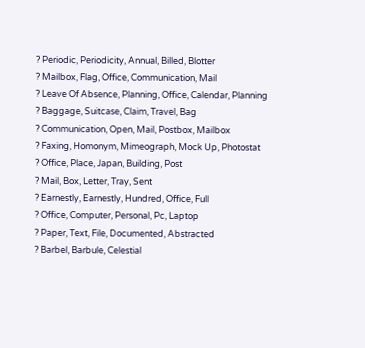? Periodic, Periodicity, Annual, Billed, Blotter
? Mailbox, Flag, Office, Communication, Mail
? Leave Of Absence, Planning, Office, Calendar, Planning
? Baggage, Suitcase, Claim, Travel, Bag
? Communication, Open, Mail, Postbox, Mailbox
? Faxing, Homonym, Mimeograph, Mock Up, Photostat
? Office, Place, Japan, Building, Post
? Mail, Box, Letter, Tray, Sent
? Earnestly, Earnestly, Hundred, Office, Full
? Office, Computer, Personal, Pc, Laptop
? Paper, Text, File, Documented, Abstracted
? Barbel, Barbule, Celestial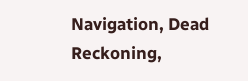Navigation, Dead Reckoning,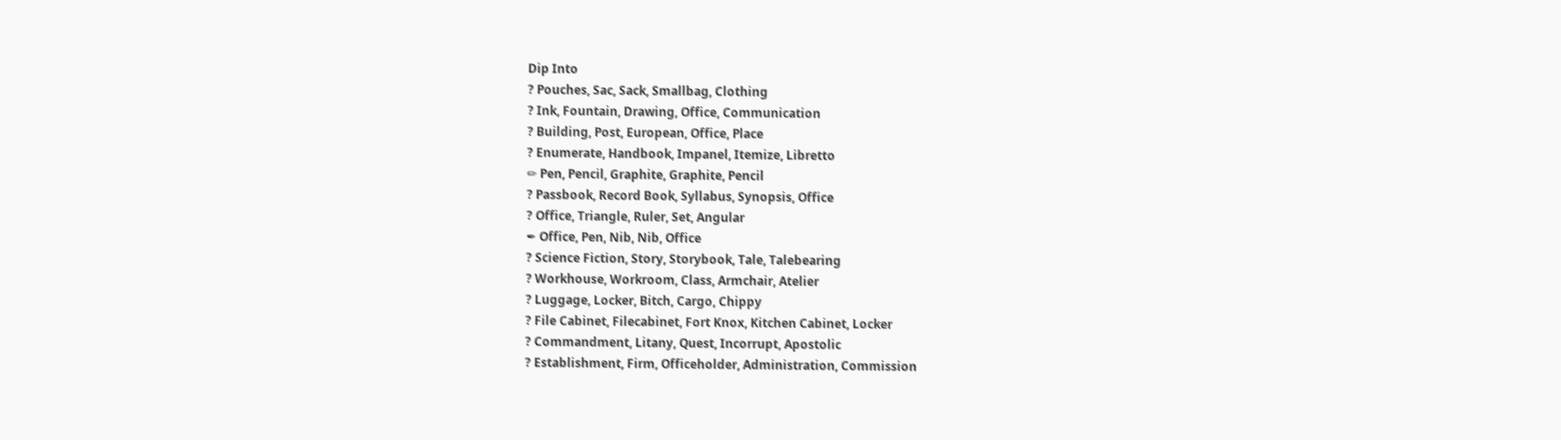Dip Into
? Pouches, Sac, Sack, Smallbag, Clothing
? Ink, Fountain, Drawing, Office, Communication
? Building, Post, European, Office, Place
? Enumerate, Handbook, Impanel, Itemize, Libretto
✏ Pen, Pencil, Graphite, Graphite, Pencil
? Passbook, Record Book, Syllabus, Synopsis, Office
? Office, Triangle, Ruler, Set, Angular
✒ Office, Pen, Nib, Nib, Office
? Science Fiction, Story, Storybook, Tale, Talebearing
? Workhouse, Workroom, Class, Armchair, Atelier
? Luggage, Locker, Bitch, Cargo, Chippy
? File Cabinet, Filecabinet, Fort Knox, Kitchen Cabinet, Locker
? Commandment, Litany, Quest, Incorrupt, Apostolic
? Establishment, Firm, Officeholder, Administration, Commission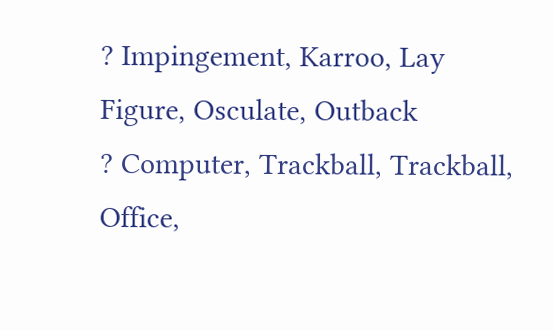? Impingement, Karroo, Lay Figure, Osculate, Outback
? Computer, Trackball, Trackball, Office,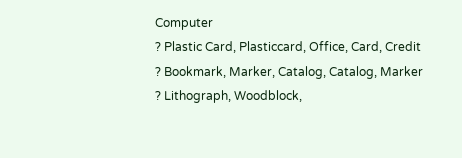Computer
? Plastic Card, Plasticcard, Office, Card, Credit
? Bookmark, Marker, Catalog, Catalog, Marker
? Lithograph, Woodblock,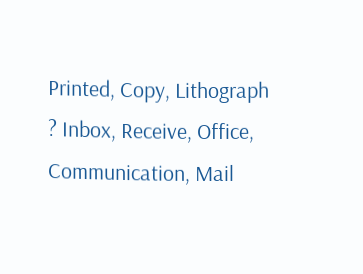Printed, Copy, Lithograph
? Inbox, Receive, Office, Communication, Mail